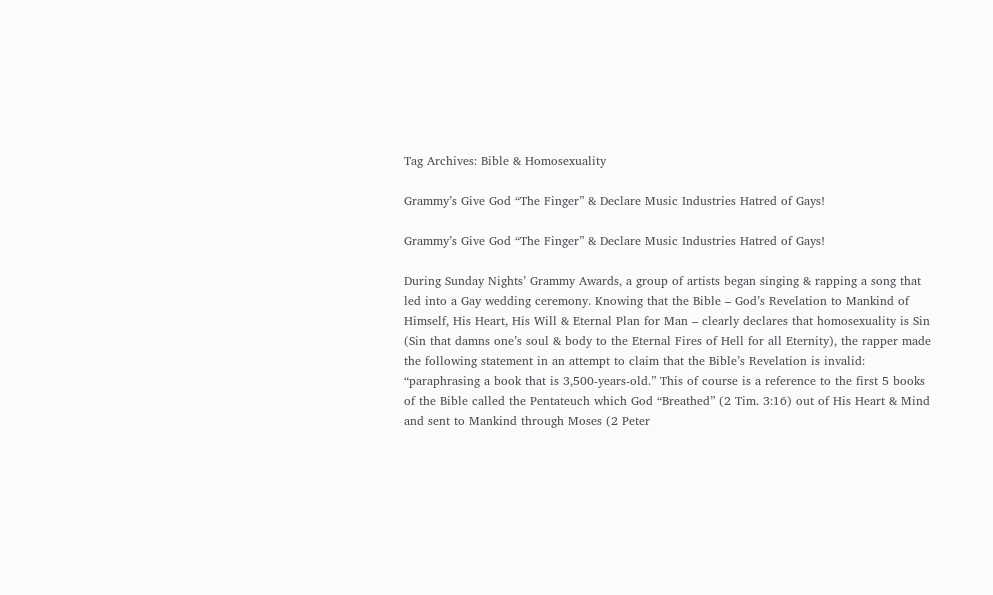Tag Archives: Bible & Homosexuality

Grammy’s Give God “The Finger” & Declare Music Industries Hatred of Gays!

Grammy’s Give God “The Finger” & Declare Music Industries Hatred of Gays!

During Sunday Nights’ Grammy Awards, a group of artists began singing & rapping a song that led into a Gay wedding ceremony. Knowing that the Bible – God’s Revelation to Mankind of Himself, His Heart, His Will & Eternal Plan for Man – clearly declares that homosexuality is Sin (Sin that damns one’s soul & body to the Eternal Fires of Hell for all Eternity), the rapper made the following statement in an attempt to claim that the Bible’s Revelation is invalid: “paraphrasing a book that is 3,500-years-old.” This of course is a reference to the first 5 books of the Bible called the Pentateuch which God “Breathed” (2 Tim. 3:16) out of His Heart & Mind and sent to Mankind through Moses (2 Peter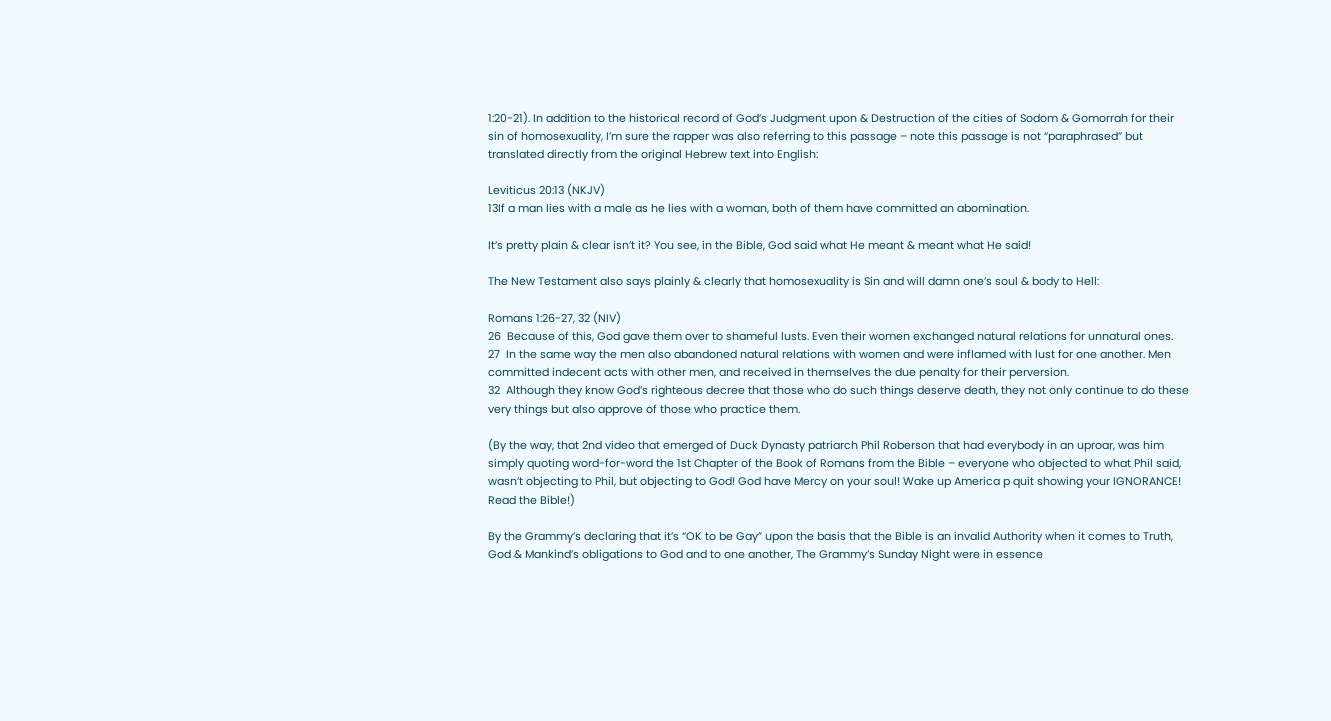1:20-21). In addition to the historical record of God’s Judgment upon & Destruction of the cities of Sodom & Gomorrah for their sin of homosexuality, I’m sure the rapper was also referring to this passage – note this passage is not “paraphrased” but translated directly from the original Hebrew text into English:

Leviticus 20:13 (NKJV)
13If a man lies with a male as he lies with a woman, both of them have committed an abomination.

It’s pretty plain & clear isn’t it? You see, in the Bible, God said what He meant & meant what He said!

The New Testament also says plainly & clearly that homosexuality is Sin and will damn one’s soul & body to Hell:

Romans 1:26-27, 32 (NIV)
26  Because of this, God gave them over to shameful lusts. Even their women exchanged natural relations for unnatural ones.
27  In the same way the men also abandoned natural relations with women and were inflamed with lust for one another. Men committed indecent acts with other men, and received in themselves the due penalty for their perversion.
32  Although they know God’s righteous decree that those who do such things deserve death, they not only continue to do these very things but also approve of those who practice them.

(By the way, that 2nd video that emerged of Duck Dynasty patriarch Phil Roberson that had everybody in an uproar, was him simply quoting word-for-word the 1st Chapter of the Book of Romans from the Bible – everyone who objected to what Phil said, wasn’t objecting to Phil, but objecting to God! God have Mercy on your soul! Wake up America p quit showing your IGNORANCE! Read the Bible!)

By the Grammy’s declaring that it’s “OK to be Gay” upon the basis that the Bible is an invalid Authority when it comes to Truth, God & Mankind’s obligations to God and to one another, The Grammy’s Sunday Night were in essence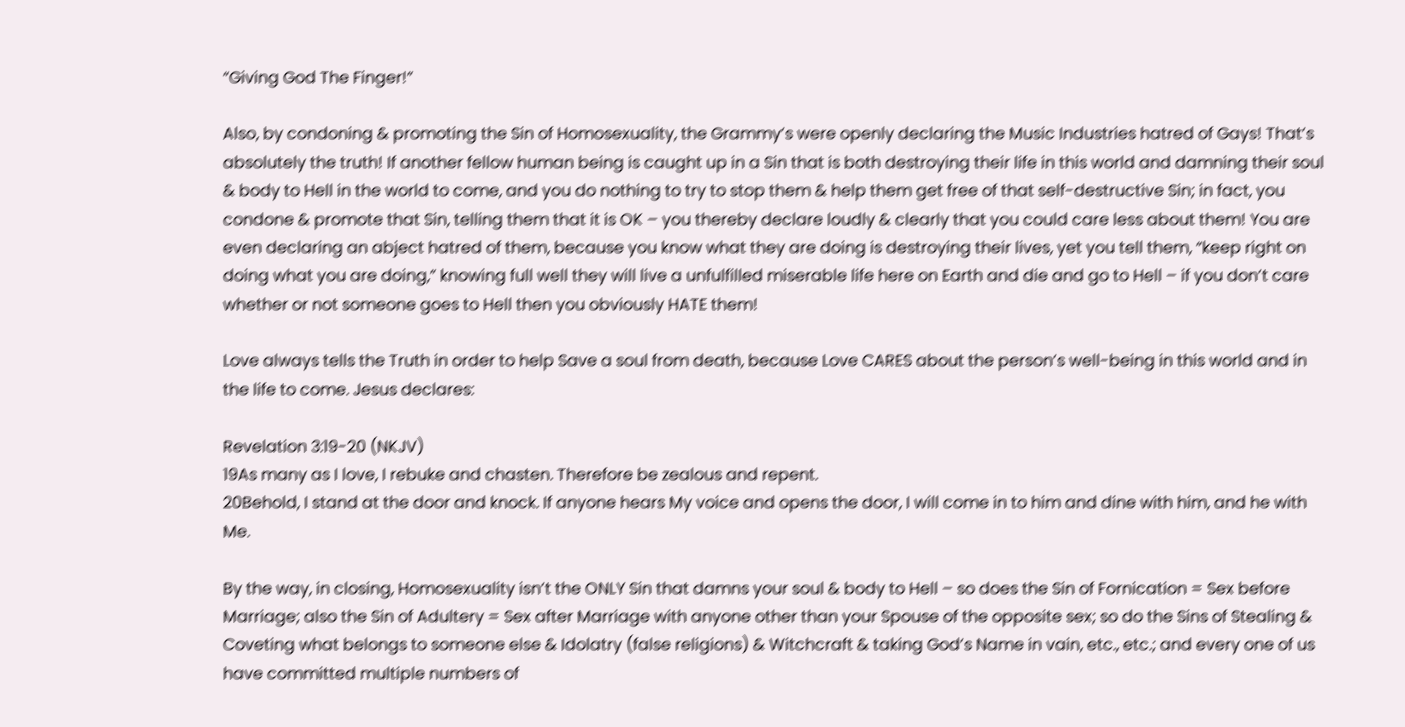“Giving God The Finger!”

Also, by condoning & promoting the Sin of Homosexuality, the Grammy’s were openly declaring the Music Industries hatred of Gays! That’s absolutely the truth! If another fellow human being is caught up in a Sin that is both destroying their life in this world and damning their soul & body to Hell in the world to come, and you do nothing to try to stop them & help them get free of that self-destructive Sin; in fact, you condone & promote that Sin, telling them that it is OK – you thereby declare loudly & clearly that you could care less about them! You are even declaring an abject hatred of them, because you know what they are doing is destroying their lives, yet you tell them, “keep right on doing what you are doing,” knowing full well they will live a unfulfilled miserable life here on Earth and die and go to Hell – if you don’t care whether or not someone goes to Hell then you obviously HATE them!

Love always tells the Truth in order to help Save a soul from death, because Love CARES about the person’s well-being in this world and in the life to come. Jesus declares:

Revelation 3:19-20 (NKJV)
19As many as I love, I rebuke and chasten. Therefore be zealous and repent.
20Behold, I stand at the door and knock. If anyone hears My voice and opens the door, I will come in to him and dine with him, and he with Me.

By the way, in closing, Homosexuality isn’t the ONLY Sin that damns your soul & body to Hell – so does the Sin of Fornication = Sex before Marriage; also the Sin of Adultery = Sex after Marriage with anyone other than your Spouse of the opposite sex; so do the Sins of Stealing & Coveting what belongs to someone else & Idolatry (false religions) & Witchcraft & taking God’s Name in vain, etc., etc.; and every one of us have committed multiple numbers of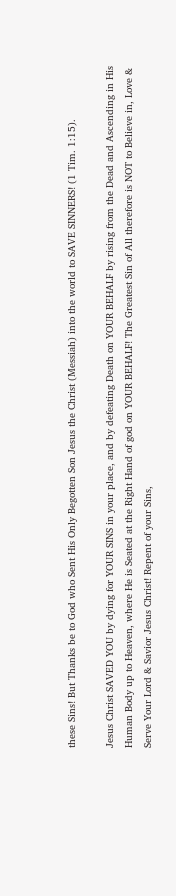these Sins! But Thanks be to God who Sent His Only Begotten Son Jesus the Christ (Messiah) into the world to SAVE SINNERS! (1 Tim. 1:15).

Jesus Christ SAVED YOU by dying for YOUR SINS in your place, and by defeating Death on YOUR BEHALF by rising from the Dead and Ascending in His Human Body up to Heaven, where He is Seated at the Right Hand of god on YOUR BEHALF! The Greatest Sin of All therefore is NOT to Believe in, Love & Serve Your Lord & Savior Jesus Christ! Repent of your Sins,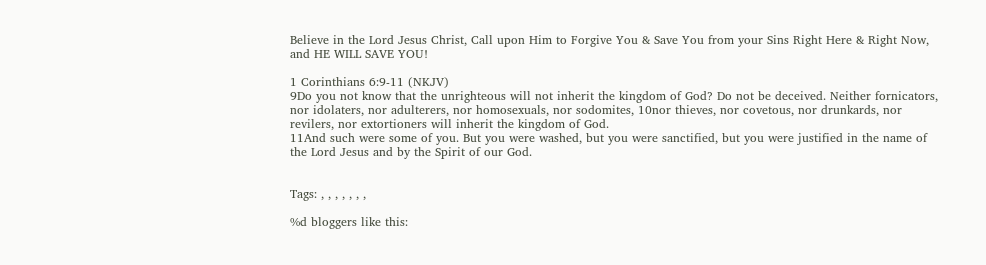Believe in the Lord Jesus Christ, Call upon Him to Forgive You & Save You from your Sins Right Here & Right Now, and HE WILL SAVE YOU!

1 Corinthians 6:9-11 (NKJV)
9Do you not know that the unrighteous will not inherit the kingdom of God? Do not be deceived. Neither fornicators, nor idolaters, nor adulterers, nor homosexuals, nor sodomites, 10nor thieves, nor covetous, nor drunkards, nor revilers, nor extortioners will inherit the kingdom of God.
11And such were some of you. But you were washed, but you were sanctified, but you were justified in the name of the Lord Jesus and by the Spirit of our God.


Tags: , , , , , , ,

%d bloggers like this: